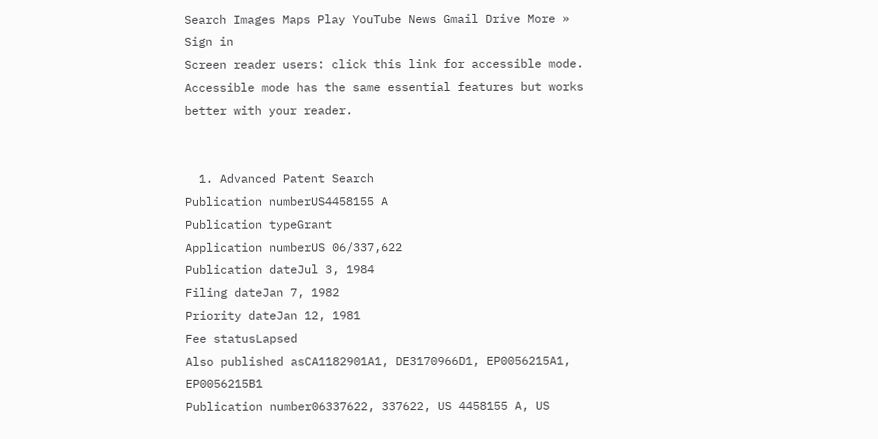Search Images Maps Play YouTube News Gmail Drive More »
Sign in
Screen reader users: click this link for accessible mode. Accessible mode has the same essential features but works better with your reader.


  1. Advanced Patent Search
Publication numberUS4458155 A
Publication typeGrant
Application numberUS 06/337,622
Publication dateJul 3, 1984
Filing dateJan 7, 1982
Priority dateJan 12, 1981
Fee statusLapsed
Also published asCA1182901A1, DE3170966D1, EP0056215A1, EP0056215B1
Publication number06337622, 337622, US 4458155 A, US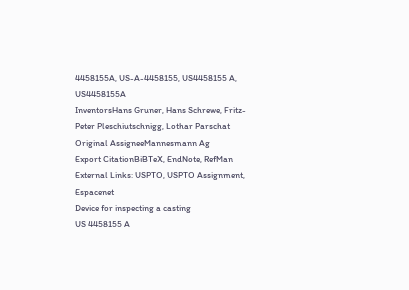4458155A, US-A-4458155, US4458155 A, US4458155A
InventorsHans Gruner, Hans Schrewe, Fritz-Peter Pleschiutschnigg, Lothar Parschat
Original AssigneeMannesmann Ag
Export CitationBiBTeX, EndNote, RefMan
External Links: USPTO, USPTO Assignment, Espacenet
Device for inspecting a casting
US 4458155 A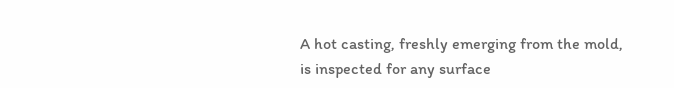A hot casting, freshly emerging from the mold, is inspected for any surface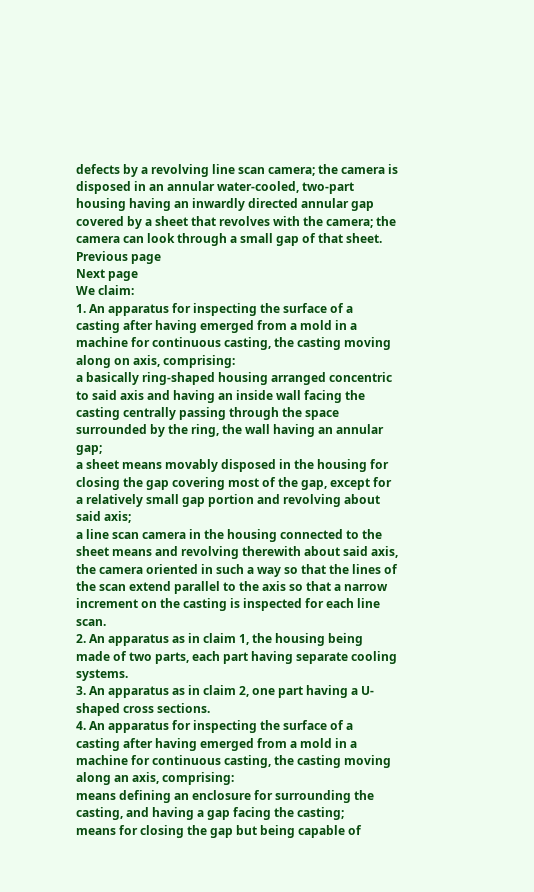defects by a revolving line scan camera; the camera is disposed in an annular water-cooled, two-part housing having an inwardly directed annular gap covered by a sheet that revolves with the camera; the camera can look through a small gap of that sheet.
Previous page
Next page
We claim:
1. An apparatus for inspecting the surface of a casting after having emerged from a mold in a machine for continuous casting, the casting moving along on axis, comprising:
a basically ring-shaped housing arranged concentric to said axis and having an inside wall facing the casting centrally passing through the space surrounded by the ring, the wall having an annular gap;
a sheet means movably disposed in the housing for closing the gap covering most of the gap, except for a relatively small gap portion and revolving about said axis;
a line scan camera in the housing connected to the sheet means and revolving therewith about said axis, the camera oriented in such a way so that the lines of the scan extend parallel to the axis so that a narrow increment on the casting is inspected for each line scan.
2. An apparatus as in claim 1, the housing being made of two parts, each part having separate cooling systems.
3. An apparatus as in claim 2, one part having a U-shaped cross sections.
4. An apparatus for inspecting the surface of a casting after having emerged from a mold in a machine for continuous casting, the casting moving along an axis, comprising:
means defining an enclosure for surrounding the casting, and having a gap facing the casting;
means for closing the gap but being capable of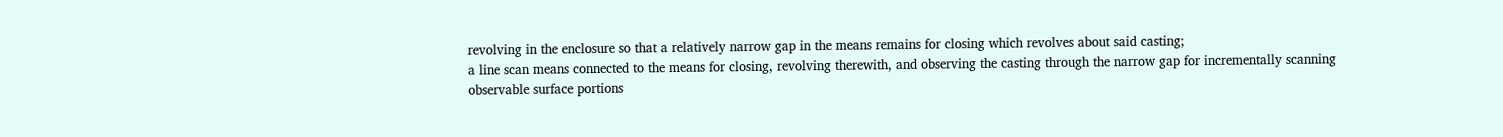revolving in the enclosure so that a relatively narrow gap in the means remains for closing which revolves about said casting;
a line scan means connected to the means for closing, revolving therewith, and observing the casting through the narrow gap for incrementally scanning observable surface portions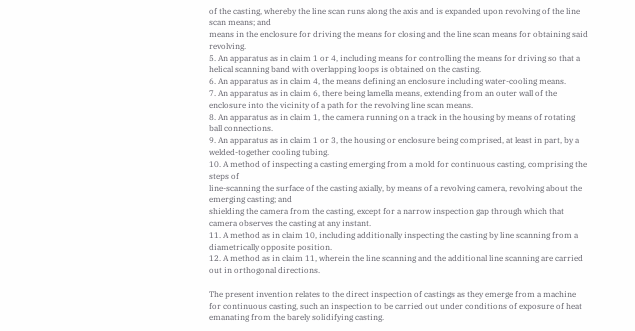of the casting, whereby the line scan runs along the axis and is expanded upon revolving of the line scan means; and
means in the enclosure for driving the means for closing and the line scan means for obtaining said revolving.
5. An apparatus as in claim 1 or 4, including means for controlling the means for driving so that a helical scanning band with overlapping loops is obtained on the casting.
6. An apparatus as in claim 4, the means defining an enclosure including water-cooling means.
7. An apparatus as in claim 6, there being lamella means, extending from an outer wall of the enclosure into the vicinity of a path for the revolving line scan means.
8. An apparatus as in claim 1, the camera running on a track in the housing by means of rotating ball connections.
9. An apparatus as in claim 1 or 3, the housing or enclosure being comprised, at least in part, by a welded-together cooling tubing.
10. A method of inspecting a casting emerging from a mold for continuous casting, comprising the steps of
line-scanning the surface of the casting axially, by means of a revolving camera, revolving about the emerging casting; and
shielding the camera from the casting, except for a narrow inspection gap through which that camera observes the casting at any instant.
11. A method as in claim 10, including additionally inspecting the casting by line scanning from a diametrically opposite position.
12. A method as in claim 11, wherein the line scanning and the additional line scanning are carried out in orthogonal directions.

The present invention relates to the direct inspection of castings as they emerge from a machine for continuous casting, such an inspection to be carried out under conditions of exposure of heat emanating from the barely solidifying casting.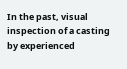In the past, visual inspection of a casting by experienced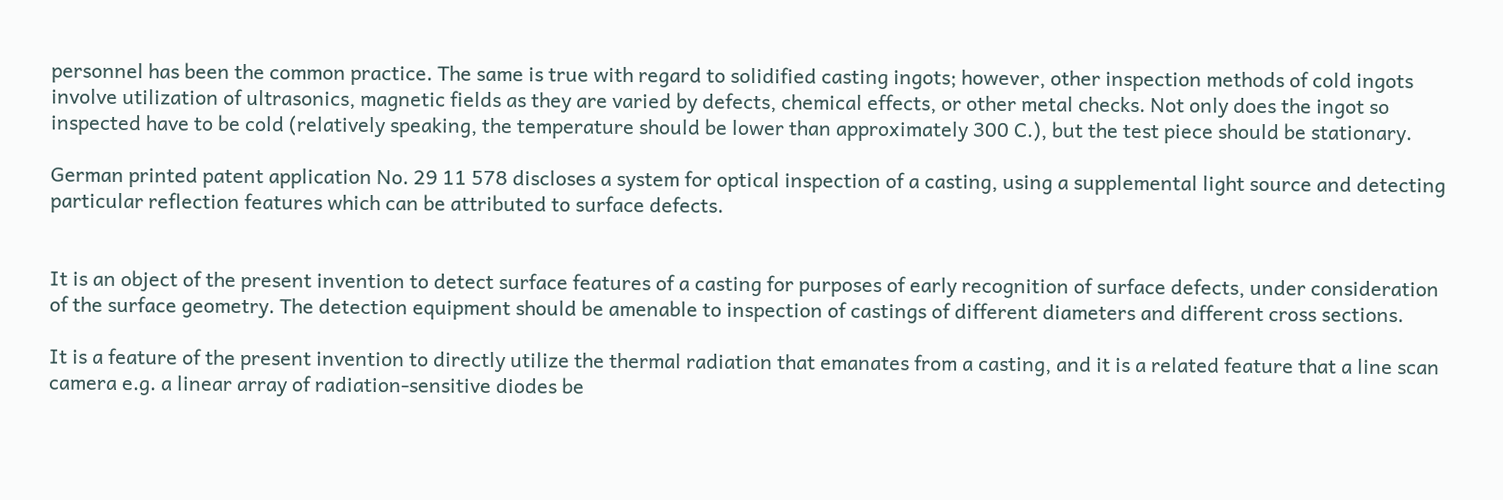personnel has been the common practice. The same is true with regard to solidified casting ingots; however, other inspection methods of cold ingots involve utilization of ultrasonics, magnetic fields as they are varied by defects, chemical effects, or other metal checks. Not only does the ingot so inspected have to be cold (relatively speaking, the temperature should be lower than approximately 300 C.), but the test piece should be stationary.

German printed patent application No. 29 11 578 discloses a system for optical inspection of a casting, using a supplemental light source and detecting particular reflection features which can be attributed to surface defects.


It is an object of the present invention to detect surface features of a casting for purposes of early recognition of surface defects, under consideration of the surface geometry. The detection equipment should be amenable to inspection of castings of different diameters and different cross sections.

It is a feature of the present invention to directly utilize the thermal radiation that emanates from a casting, and it is a related feature that a line scan camera e.g. a linear array of radiation-sensitive diodes be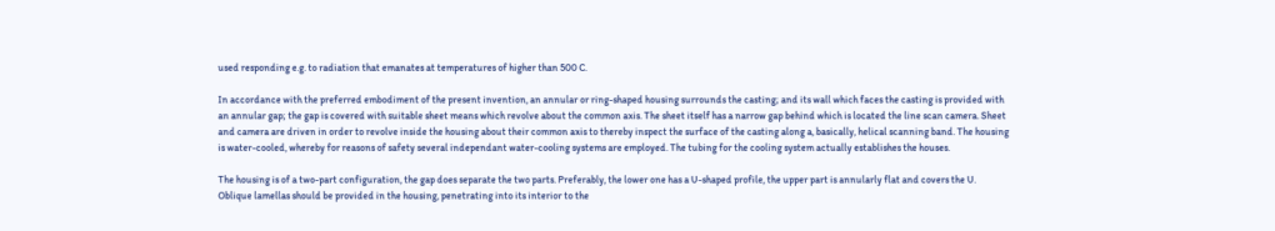used responding e.g. to radiation that emanates at temperatures of higher than 500 C.

In accordance with the preferred embodiment of the present invention, an annular or ring-shaped housing surrounds the casting; and its wall which faces the casting is provided with an annular gap; the gap is covered with suitable sheet means which revolve about the common axis. The sheet itself has a narrow gap behind which is located the line scan camera. Sheet and camera are driven in order to revolve inside the housing about their common axis to thereby inspect the surface of the casting along a, basically, helical scanning band. The housing is water-cooled, whereby for reasons of safety several independant water-cooling systems are employed. The tubing for the cooling system actually establishes the houses.

The housing is of a two-part configuration, the gap does separate the two parts. Preferably, the lower one has a U-shaped profile, the upper part is annularly flat and covers the U. Oblique lamellas should be provided in the housing, penetrating into its interior to the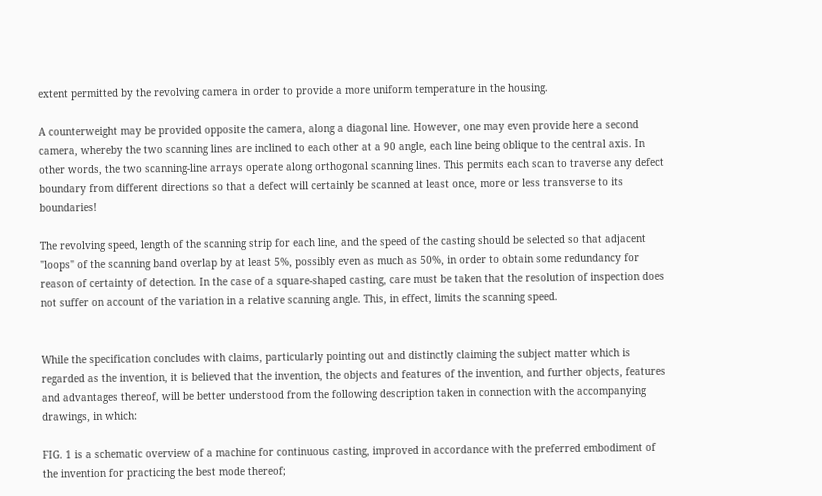extent permitted by the revolving camera in order to provide a more uniform temperature in the housing.

A counterweight may be provided opposite the camera, along a diagonal line. However, one may even provide here a second camera, whereby the two scanning lines are inclined to each other at a 90 angle, each line being oblique to the central axis. In other words, the two scanning-line arrays operate along orthogonal scanning lines. This permits each scan to traverse any defect boundary from different directions so that a defect will certainly be scanned at least once, more or less transverse to its boundaries!

The revolving speed, length of the scanning strip for each line, and the speed of the casting should be selected so that adjacent "loops" of the scanning band overlap by at least 5%, possibly even as much as 50%, in order to obtain some redundancy for reason of certainty of detection. In the case of a square-shaped casting, care must be taken that the resolution of inspection does not suffer on account of the variation in a relative scanning angle. This, in effect, limits the scanning speed.


While the specification concludes with claims, particularly pointing out and distinctly claiming the subject matter which is regarded as the invention, it is believed that the invention, the objects and features of the invention, and further objects, features and advantages thereof, will be better understood from the following description taken in connection with the accompanying drawings, in which:

FIG. 1 is a schematic overview of a machine for continuous casting, improved in accordance with the preferred embodiment of the invention for practicing the best mode thereof;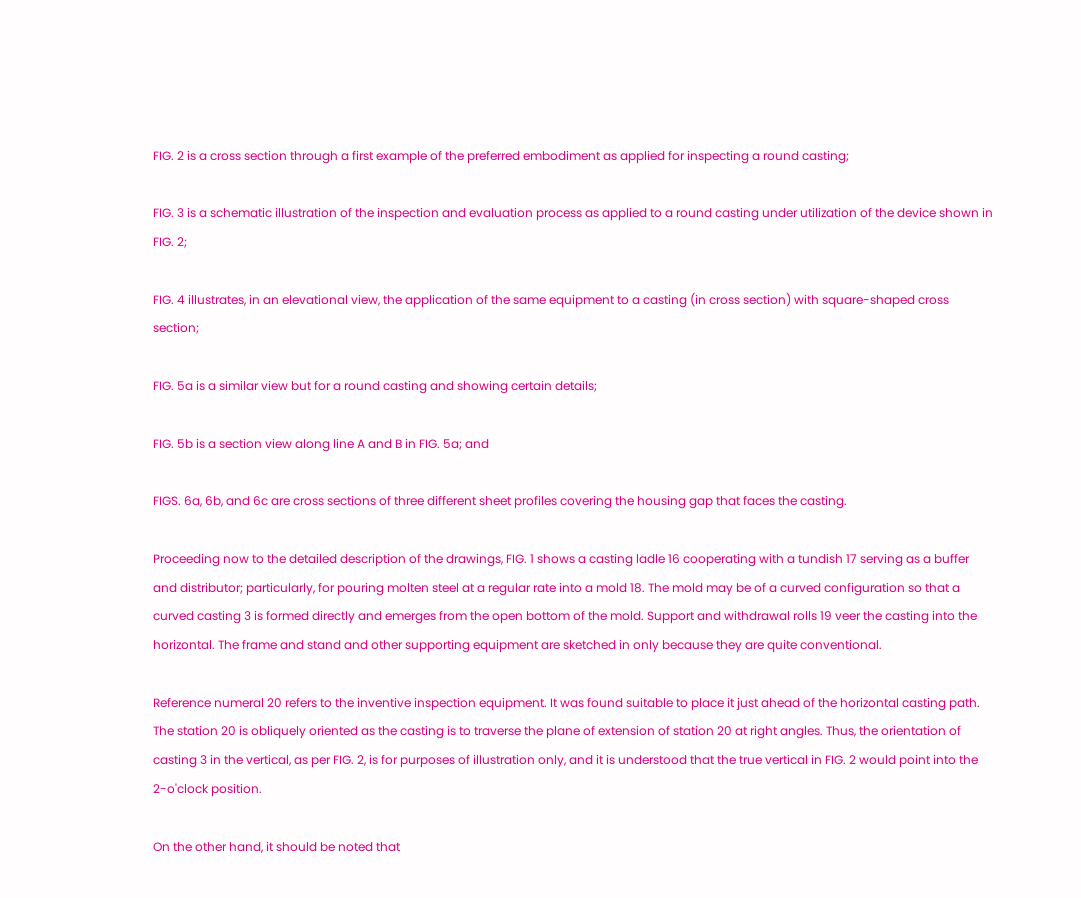FIG. 2 is a cross section through a first example of the preferred embodiment as applied for inspecting a round casting;

FIG. 3 is a schematic illustration of the inspection and evaluation process as applied to a round casting under utilization of the device shown in FIG. 2;

FIG. 4 illustrates, in an elevational view, the application of the same equipment to a casting (in cross section) with square-shaped cross section;

FIG. 5a is a similar view but for a round casting and showing certain details;

FIG. 5b is a section view along line A and B in FIG. 5a; and

FIGS. 6a, 6b, and 6c are cross sections of three different sheet profiles covering the housing gap that faces the casting.

Proceeding now to the detailed description of the drawings, FIG. 1 shows a casting ladle 16 cooperating with a tundish 17 serving as a buffer and distributor; particularly, for pouring molten steel at a regular rate into a mold 18. The mold may be of a curved configuration so that a curved casting 3 is formed directly and emerges from the open bottom of the mold. Support and withdrawal rolls 19 veer the casting into the horizontal. The frame and stand and other supporting equipment are sketched in only because they are quite conventional.

Reference numeral 20 refers to the inventive inspection equipment. It was found suitable to place it just ahead of the horizontal casting path. The station 20 is obliquely oriented as the casting is to traverse the plane of extension of station 20 at right angles. Thus, the orientation of casting 3 in the vertical, as per FIG. 2, is for purposes of illustration only, and it is understood that the true vertical in FIG. 2 would point into the 2-o'clock position.

On the other hand, it should be noted that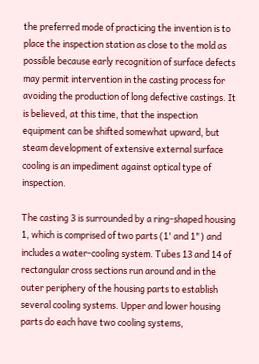the preferred mode of practicing the invention is to place the inspection station as close to the mold as possible because early recognition of surface defects may permit intervention in the casting process for avoiding the production of long defective castings. It is believed, at this time, that the inspection equipment can be shifted somewhat upward, but steam development of extensive external surface cooling is an impediment against optical type of inspection.

The casting 3 is surrounded by a ring-shaped housing 1, which is comprised of two parts (1' and 1") and includes a water-cooling system. Tubes 13 and 14 of rectangular cross sections run around and in the outer periphery of the housing parts to establish several cooling systems. Upper and lower housing parts do each have two cooling systems,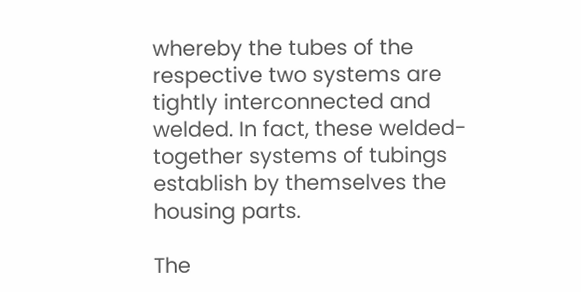whereby the tubes of the respective two systems are tightly interconnected and welded. In fact, these welded-together systems of tubings establish by themselves the housing parts.

The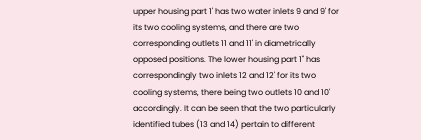upper housing part 1' has two water inlets 9 and 9' for its two cooling systems, and there are two corresponding outlets 11 and 11' in diametrically opposed positions. The lower housing part 1" has correspondingly two inlets 12 and 12' for its two cooling systems, there being two outlets 10 and 10' accordingly. It can be seen that the two particularly identified tubes (13 and 14) pertain to different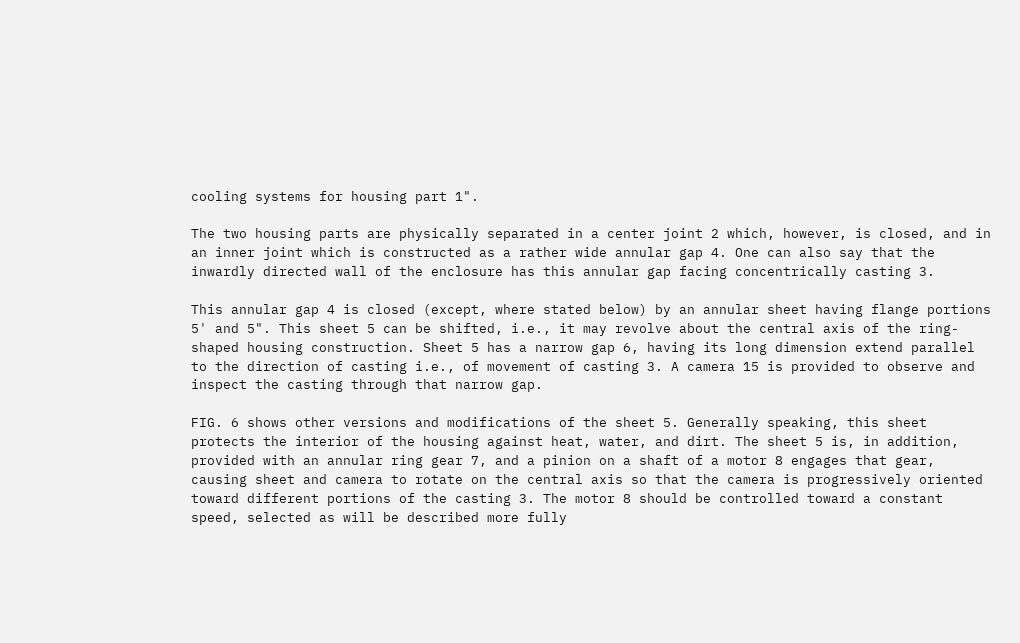cooling systems for housing part 1".

The two housing parts are physically separated in a center joint 2 which, however, is closed, and in an inner joint which is constructed as a rather wide annular gap 4. One can also say that the inwardly directed wall of the enclosure has this annular gap facing concentrically casting 3.

This annular gap 4 is closed (except, where stated below) by an annular sheet having flange portions 5' and 5". This sheet 5 can be shifted, i.e., it may revolve about the central axis of the ring-shaped housing construction. Sheet 5 has a narrow gap 6, having its long dimension extend parallel to the direction of casting i.e., of movement of casting 3. A camera 15 is provided to observe and inspect the casting through that narrow gap.

FIG. 6 shows other versions and modifications of the sheet 5. Generally speaking, this sheet protects the interior of the housing against heat, water, and dirt. The sheet 5 is, in addition, provided with an annular ring gear 7, and a pinion on a shaft of a motor 8 engages that gear, causing sheet and camera to rotate on the central axis so that the camera is progressively oriented toward different portions of the casting 3. The motor 8 should be controlled toward a constant speed, selected as will be described more fully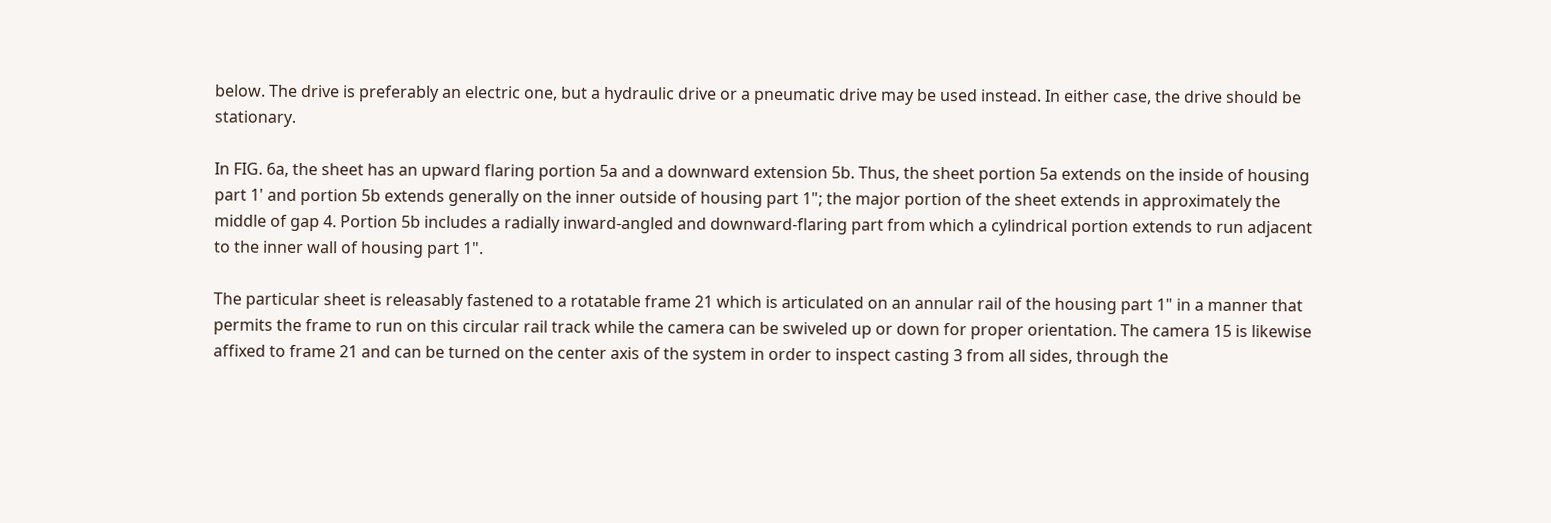below. The drive is preferably an electric one, but a hydraulic drive or a pneumatic drive may be used instead. In either case, the drive should be stationary.

In FIG. 6a, the sheet has an upward flaring portion 5a and a downward extension 5b. Thus, the sheet portion 5a extends on the inside of housing part 1' and portion 5b extends generally on the inner outside of housing part 1"; the major portion of the sheet extends in approximately the middle of gap 4. Portion 5b includes a radially inward-angled and downward-flaring part from which a cylindrical portion extends to run adjacent to the inner wall of housing part 1".

The particular sheet is releasably fastened to a rotatable frame 21 which is articulated on an annular rail of the housing part 1" in a manner that permits the frame to run on this circular rail track while the camera can be swiveled up or down for proper orientation. The camera 15 is likewise affixed to frame 21 and can be turned on the center axis of the system in order to inspect casting 3 from all sides, through the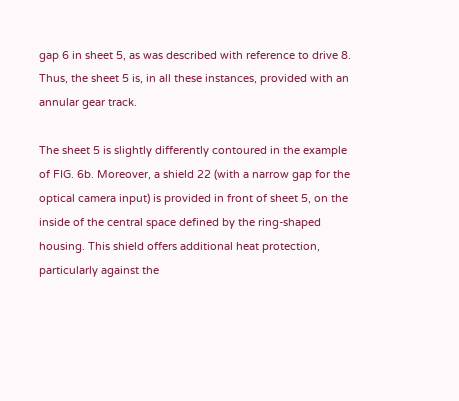gap 6 in sheet 5, as was described with reference to drive 8. Thus, the sheet 5 is, in all these instances, provided with an annular gear track.

The sheet 5 is slightly differently contoured in the example of FIG. 6b. Moreover, a shield 22 (with a narrow gap for the optical camera input) is provided in front of sheet 5, on the inside of the central space defined by the ring-shaped housing. This shield offers additional heat protection, particularly against the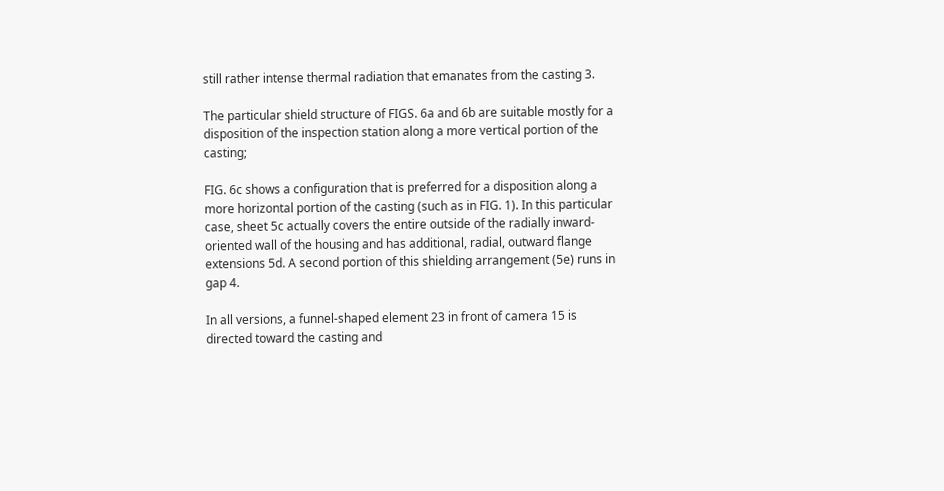still rather intense thermal radiation that emanates from the casting 3.

The particular shield structure of FIGS. 6a and 6b are suitable mostly for a disposition of the inspection station along a more vertical portion of the casting;

FIG. 6c shows a configuration that is preferred for a disposition along a more horizontal portion of the casting (such as in FIG. 1). In this particular case, sheet 5c actually covers the entire outside of the radially inward-oriented wall of the housing and has additional, radial, outward flange extensions 5d. A second portion of this shielding arrangement (5e) runs in gap 4.

In all versions, a funnel-shaped element 23 in front of camera 15 is directed toward the casting and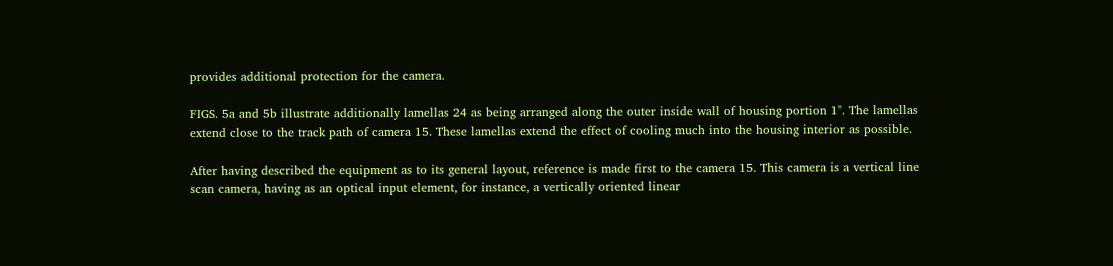provides additional protection for the camera.

FIGS. 5a and 5b illustrate additionally lamellas 24 as being arranged along the outer inside wall of housing portion 1". The lamellas extend close to the track path of camera 15. These lamellas extend the effect of cooling much into the housing interior as possible.

After having described the equipment as to its general layout, reference is made first to the camera 15. This camera is a vertical line scan camera, having as an optical input element, for instance, a vertically oriented linear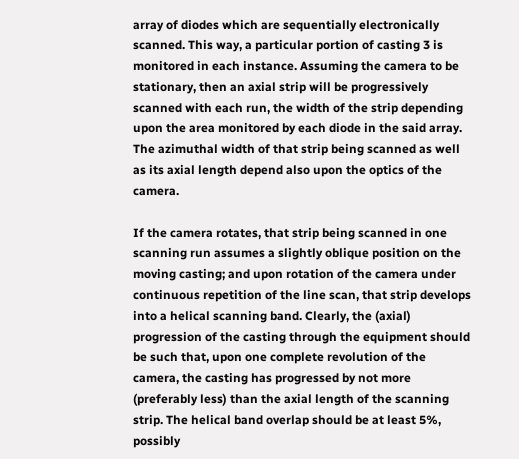array of diodes which are sequentially electronically scanned. This way, a particular portion of casting 3 is monitored in each instance. Assuming the camera to be stationary, then an axial strip will be progressively scanned with each run, the width of the strip depending upon the area monitored by each diode in the said array. The azimuthal width of that strip being scanned as well as its axial length depend also upon the optics of the camera.

If the camera rotates, that strip being scanned in one scanning run assumes a slightly oblique position on the moving casting; and upon rotation of the camera under continuous repetition of the line scan, that strip develops into a helical scanning band. Clearly, the (axial) progression of the casting through the equipment should be such that, upon one complete revolution of the camera, the casting has progressed by not more (preferably less) than the axial length of the scanning strip. The helical band overlap should be at least 5%, possibly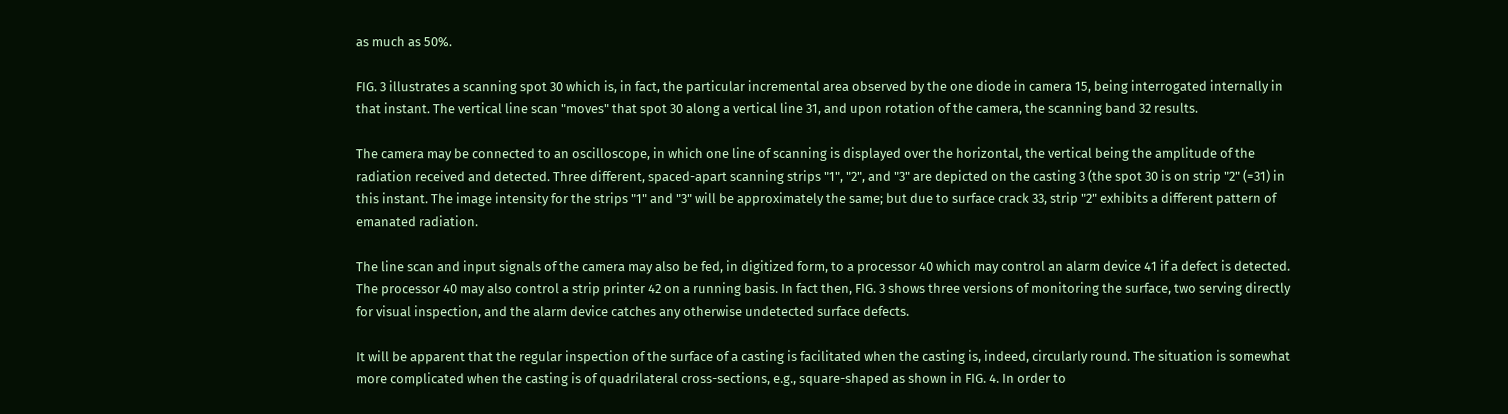as much as 50%.

FIG. 3 illustrates a scanning spot 30 which is, in fact, the particular incremental area observed by the one diode in camera 15, being interrogated internally in that instant. The vertical line scan "moves" that spot 30 along a vertical line 31, and upon rotation of the camera, the scanning band 32 results.

The camera may be connected to an oscilloscope, in which one line of scanning is displayed over the horizontal, the vertical being the amplitude of the radiation received and detected. Three different, spaced-apart scanning strips "1", "2", and "3" are depicted on the casting 3 (the spot 30 is on strip "2" (=31) in this instant. The image intensity for the strips "1" and "3" will be approximately the same; but due to surface crack 33, strip "2" exhibits a different pattern of emanated radiation.

The line scan and input signals of the camera may also be fed, in digitized form, to a processor 40 which may control an alarm device 41 if a defect is detected. The processor 40 may also control a strip printer 42 on a running basis. In fact then, FIG. 3 shows three versions of monitoring the surface, two serving directly for visual inspection, and the alarm device catches any otherwise undetected surface defects.

It will be apparent that the regular inspection of the surface of a casting is facilitated when the casting is, indeed, circularly round. The situation is somewhat more complicated when the casting is of quadrilateral cross-sections, e.g., square-shaped as shown in FIG. 4. In order to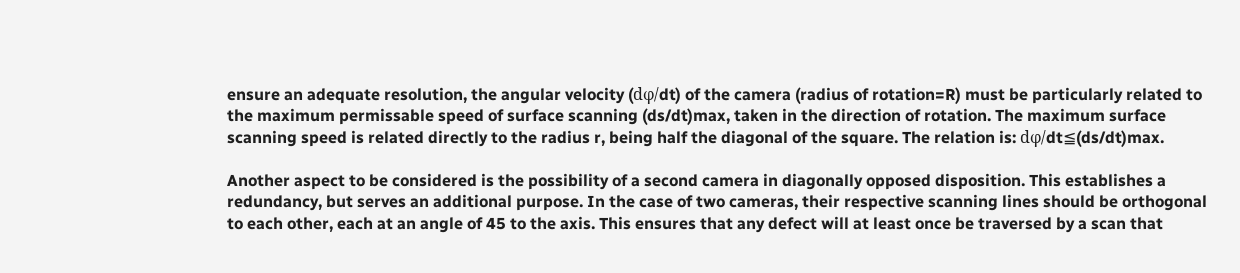ensure an adequate resolution, the angular velocity (dφ/dt) of the camera (radius of rotation=R) must be particularly related to the maximum permissable speed of surface scanning (ds/dt)max, taken in the direction of rotation. The maximum surface scanning speed is related directly to the radius r, being half the diagonal of the square. The relation is: dφ/dt≦(ds/dt)max.

Another aspect to be considered is the possibility of a second camera in diagonally opposed disposition. This establishes a redundancy, but serves an additional purpose. In the case of two cameras, their respective scanning lines should be orthogonal to each other, each at an angle of 45 to the axis. This ensures that any defect will at least once be traversed by a scan that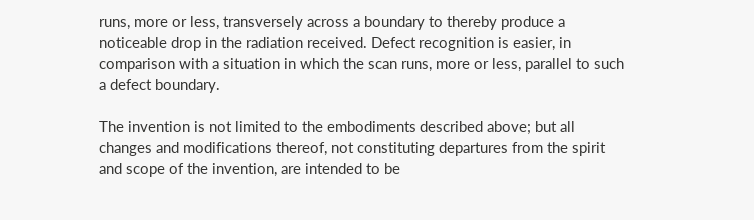runs, more or less, transversely across a boundary to thereby produce a noticeable drop in the radiation received. Defect recognition is easier, in comparison with a situation in which the scan runs, more or less, parallel to such a defect boundary.

The invention is not limited to the embodiments described above; but all changes and modifications thereof, not constituting departures from the spirit and scope of the invention, are intended to be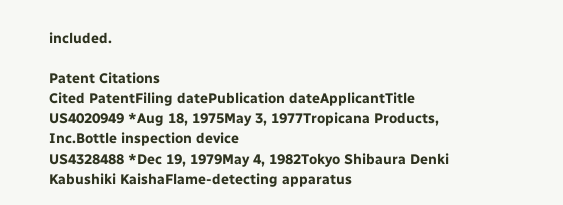included.

Patent Citations
Cited PatentFiling datePublication dateApplicantTitle
US4020949 *Aug 18, 1975May 3, 1977Tropicana Products, Inc.Bottle inspection device
US4328488 *Dec 19, 1979May 4, 1982Tokyo Shibaura Denki Kabushiki KaishaFlame-detecting apparatus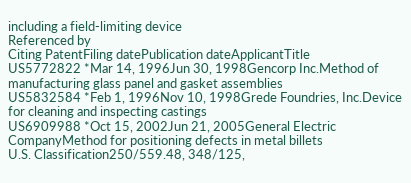including a field-limiting device
Referenced by
Citing PatentFiling datePublication dateApplicantTitle
US5772822 *Mar 14, 1996Jun 30, 1998Gencorp Inc.Method of manufacturing glass panel and gasket assemblies
US5832584 *Feb 1, 1996Nov 10, 1998Grede Foundries, Inc.Device for cleaning and inspecting castings
US6909988 *Oct 15, 2002Jun 21, 2005General Electric CompanyMethod for positioning defects in metal billets
U.S. Classification250/559.48, 348/125,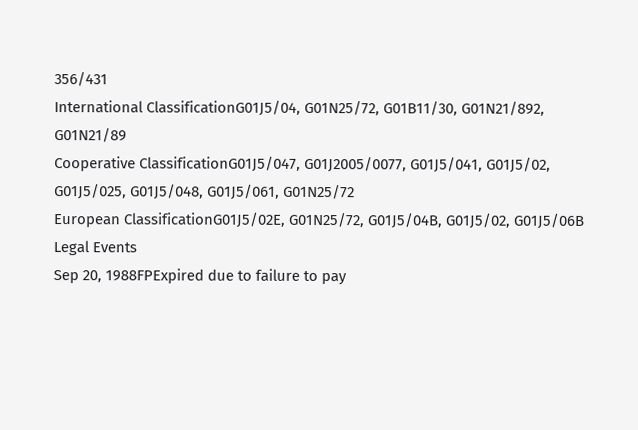356/431
International ClassificationG01J5/04, G01N25/72, G01B11/30, G01N21/892, G01N21/89
Cooperative ClassificationG01J5/047, G01J2005/0077, G01J5/041, G01J5/02, G01J5/025, G01J5/048, G01J5/061, G01N25/72
European ClassificationG01J5/02E, G01N25/72, G01J5/04B, G01J5/02, G01J5/06B
Legal Events
Sep 20, 1988FPExpired due to failure to pay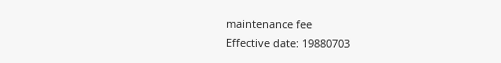maintenance fee
Effective date: 19880703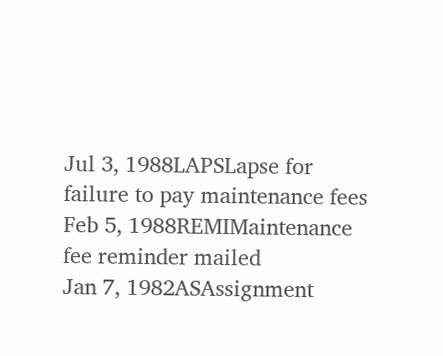Jul 3, 1988LAPSLapse for failure to pay maintenance fees
Feb 5, 1988REMIMaintenance fee reminder mailed
Jan 7, 1982ASAssignment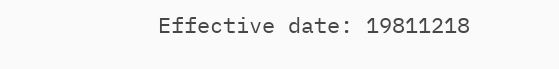Effective date: 19811218